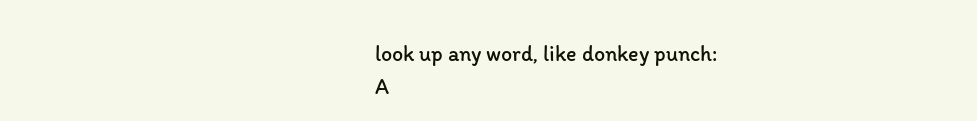look up any word, like donkey punch:
A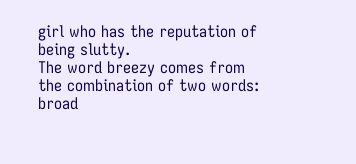girl who has the reputation of being slutty.
The word breezy comes from the combination of two words: broad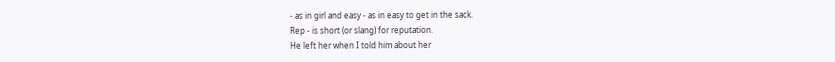- as in girl and easy - as in easy to get in the sack.
Rep - is short (or slang) for reputation.
He left her when I told him about her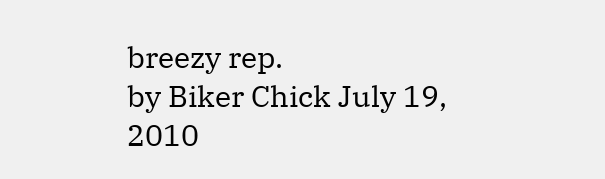breezy rep.
by Biker Chick July 19, 2010